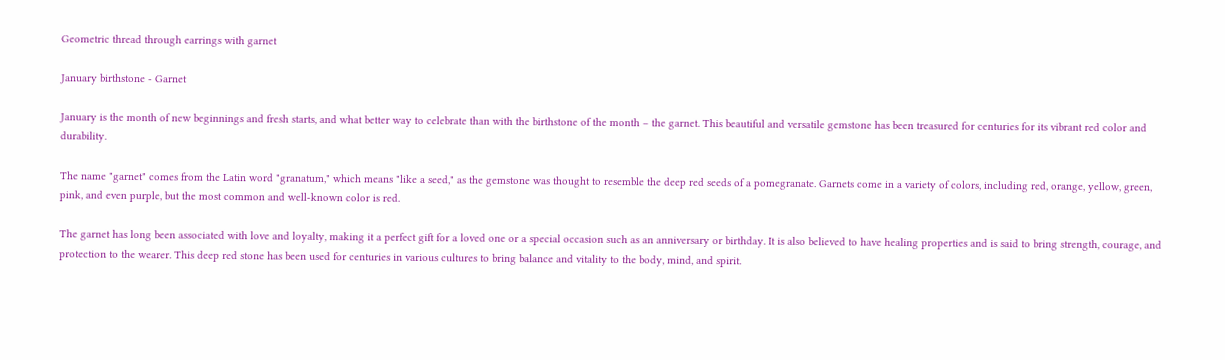Geometric thread through earrings with garnet

January birthstone - Garnet

January is the month of new beginnings and fresh starts, and what better way to celebrate than with the birthstone of the month – the garnet. This beautiful and versatile gemstone has been treasured for centuries for its vibrant red color and durability.

The name "garnet" comes from the Latin word "granatum," which means "like a seed," as the gemstone was thought to resemble the deep red seeds of a pomegranate. Garnets come in a variety of colors, including red, orange, yellow, green, pink, and even purple, but the most common and well-known color is red.

The garnet has long been associated with love and loyalty, making it a perfect gift for a loved one or a special occasion such as an anniversary or birthday. It is also believed to have healing properties and is said to bring strength, courage, and protection to the wearer. This deep red stone has been used for centuries in various cultures to bring balance and vitality to the body, mind, and spirit.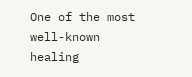One of the most well-known healing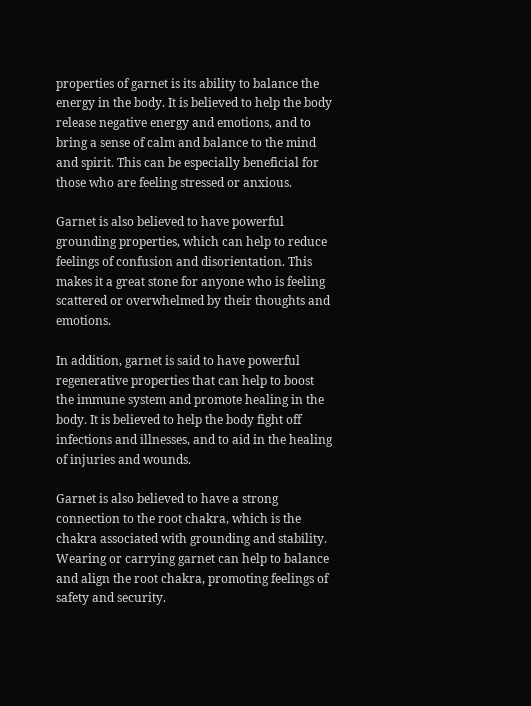properties of garnet is its ability to balance the energy in the body. It is believed to help the body release negative energy and emotions, and to bring a sense of calm and balance to the mind and spirit. This can be especially beneficial for those who are feeling stressed or anxious.

Garnet is also believed to have powerful grounding properties, which can help to reduce feelings of confusion and disorientation. This makes it a great stone for anyone who is feeling scattered or overwhelmed by their thoughts and emotions.

In addition, garnet is said to have powerful regenerative properties that can help to boost the immune system and promote healing in the body. It is believed to help the body fight off infections and illnesses, and to aid in the healing of injuries and wounds.

Garnet is also believed to have a strong connection to the root chakra, which is the chakra associated with grounding and stability. Wearing or carrying garnet can help to balance and align the root chakra, promoting feelings of safety and security.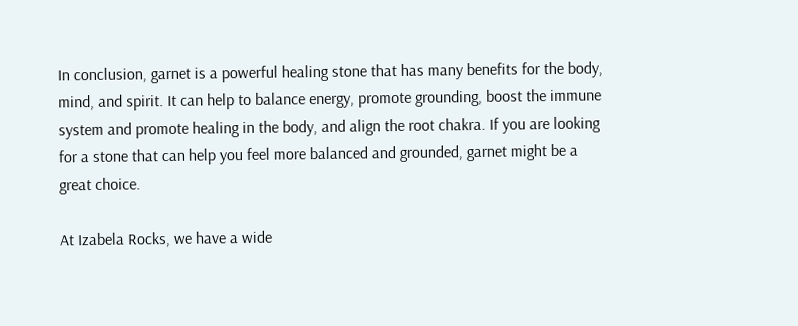In conclusion, garnet is a powerful healing stone that has many benefits for the body, mind, and spirit. It can help to balance energy, promote grounding, boost the immune system and promote healing in the body, and align the root chakra. If you are looking for a stone that can help you feel more balanced and grounded, garnet might be a great choice.

At Izabela Rocks, we have a wide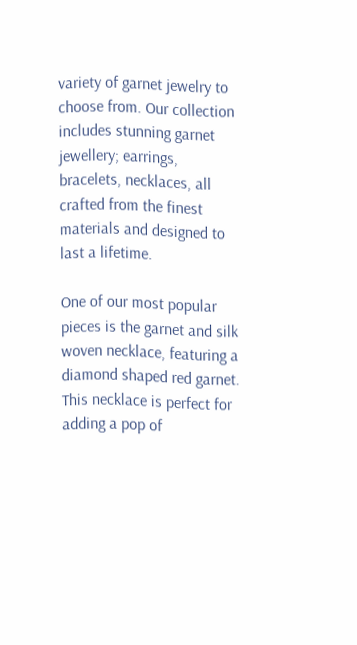variety of garnet jewelry to choose from. Our collection includes stunning garnet jewellery; earrings, bracelets, necklaces, all crafted from the finest materials and designed to last a lifetime.

One of our most popular pieces is the garnet and silk woven necklace, featuring a diamond shaped red garnet. This necklace is perfect for adding a pop of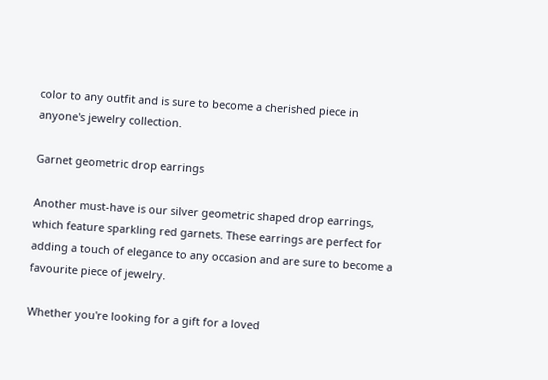color to any outfit and is sure to become a cherished piece in anyone's jewelry collection.

Garnet geometric drop earrings

Another must-have is our silver geometric shaped drop earrings, which feature sparkling red garnets. These earrings are perfect for adding a touch of elegance to any occasion and are sure to become a favourite piece of jewelry.

Whether you're looking for a gift for a loved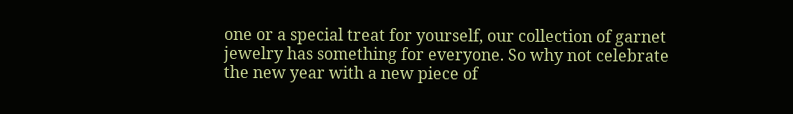one or a special treat for yourself, our collection of garnet jewelry has something for everyone. So why not celebrate the new year with a new piece of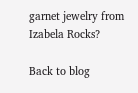garnet jewelry from Izabela Rocks?

Back to blog